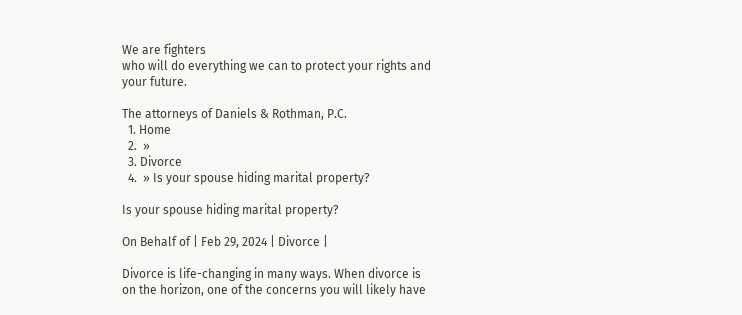We are fighters
who will do everything we can to protect your rights and your future.

The attorneys of Daniels & Rothman, P.C.
  1. Home
  2.  »
  3. Divorce
  4.  » Is your spouse hiding marital property?

Is your spouse hiding marital property?

On Behalf of | Feb 29, 2024 | Divorce |

Divorce is life-changing in many ways. When divorce is on the horizon, one of the concerns you will likely have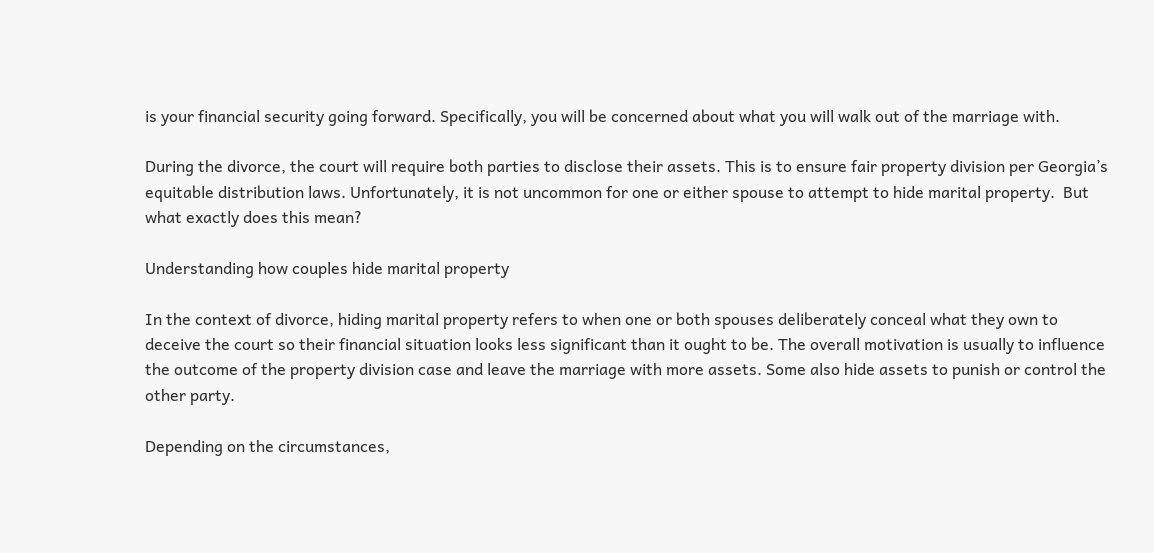is your financial security going forward. Specifically, you will be concerned about what you will walk out of the marriage with.

During the divorce, the court will require both parties to disclose their assets. This is to ensure fair property division per Georgia’s equitable distribution laws. Unfortunately, it is not uncommon for one or either spouse to attempt to hide marital property.  But what exactly does this mean?

Understanding how couples hide marital property

In the context of divorce, hiding marital property refers to when one or both spouses deliberately conceal what they own to deceive the court so their financial situation looks less significant than it ought to be. The overall motivation is usually to influence the outcome of the property division case and leave the marriage with more assets. Some also hide assets to punish or control the other party.

Depending on the circumstances,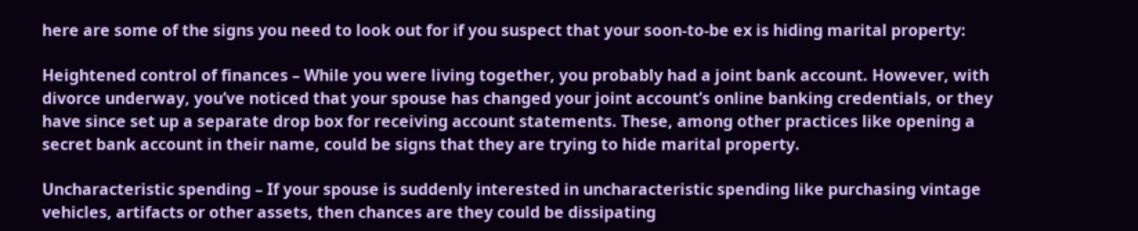here are some of the signs you need to look out for if you suspect that your soon-to-be ex is hiding marital property:

Heightened control of finances – While you were living together, you probably had a joint bank account. However, with divorce underway, you’ve noticed that your spouse has changed your joint account’s online banking credentials, or they have since set up a separate drop box for receiving account statements. These, among other practices like opening a secret bank account in their name, could be signs that they are trying to hide marital property.

Uncharacteristic spending – If your spouse is suddenly interested in uncharacteristic spending like purchasing vintage vehicles, artifacts or other assets, then chances are they could be dissipating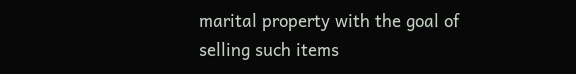marital property with the goal of selling such items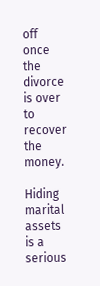off once the divorce is over to recover the money.

Hiding marital assets is a serious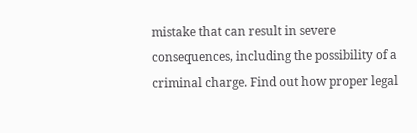mistake that can result in severe consequences, including the possibility of a criminal charge. Find out how proper legal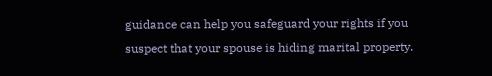guidance can help you safeguard your rights if you suspect that your spouse is hiding marital property.